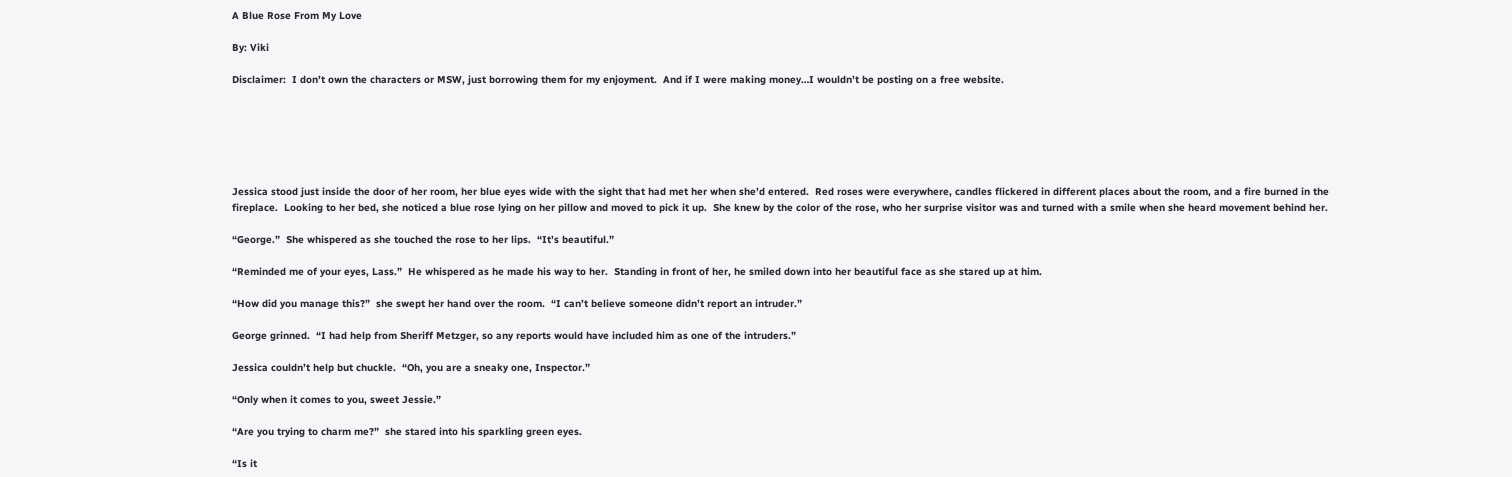A Blue Rose From My Love

By: Viki

Disclaimer:  I don’t own the characters or MSW, just borrowing them for my enjoyment.  And if I were making money…I wouldn’t be posting on a free website.






Jessica stood just inside the door of her room, her blue eyes wide with the sight that had met her when she’d entered.  Red roses were everywhere, candles flickered in different places about the room, and a fire burned in the fireplace.  Looking to her bed, she noticed a blue rose lying on her pillow and moved to pick it up.  She knew by the color of the rose, who her surprise visitor was and turned with a smile when she heard movement behind her.

“George.”  She whispered as she touched the rose to her lips.  “It’s beautiful.”

“Reminded me of your eyes, Lass.”  He whispered as he made his way to her.  Standing in front of her, he smiled down into her beautiful face as she stared up at him.

“How did you manage this?”  she swept her hand over the room.  “I can’t believe someone didn’t report an intruder.”

George grinned.  “I had help from Sheriff Metzger, so any reports would have included him as one of the intruders.”

Jessica couldn’t help but chuckle.  “Oh, you are a sneaky one, Inspector.”

“Only when it comes to you, sweet Jessie.”

“Are you trying to charm me?”  she stared into his sparkling green eyes.

“Is it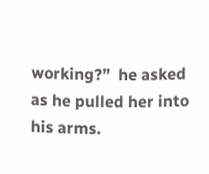working?”  he asked as he pulled her into his arms.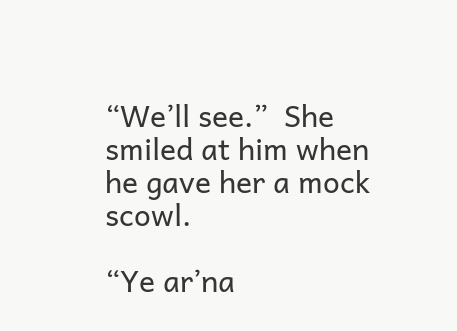“We’ll see.”  She smiled at him when he gave her a mock scowl.

“Ye ar’na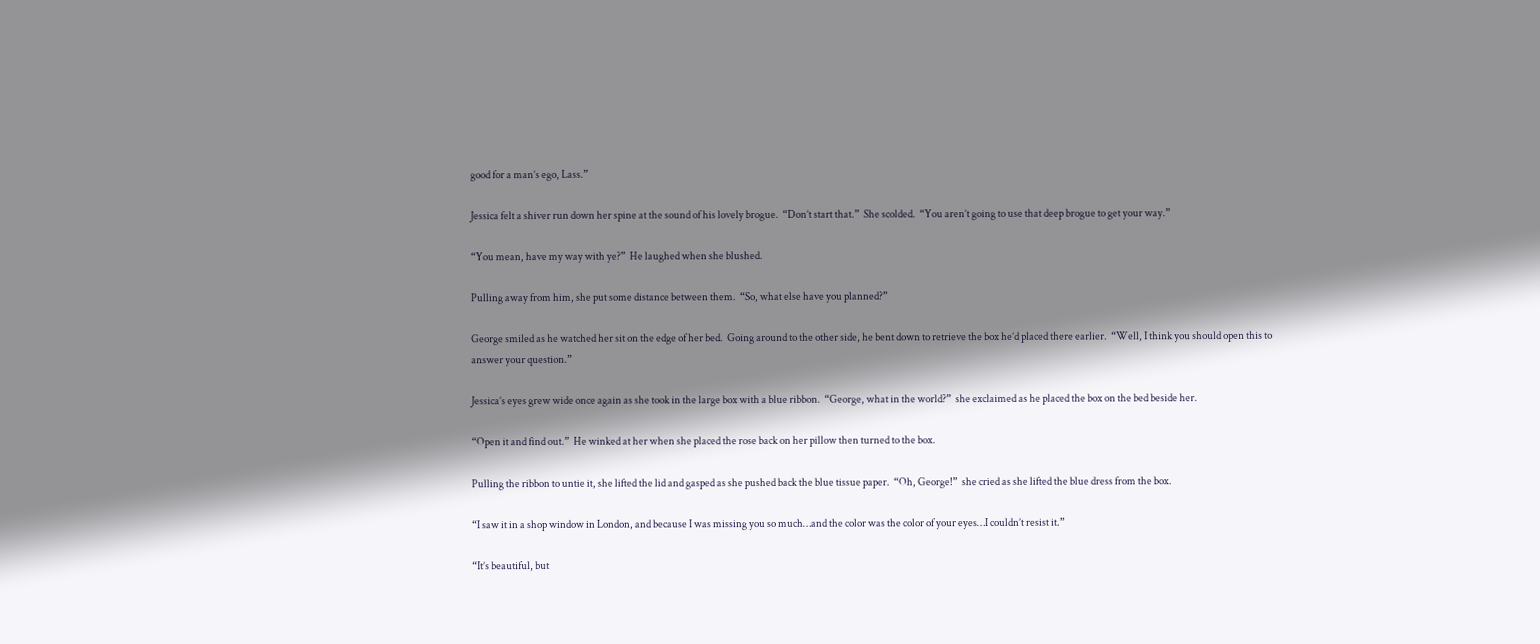good for a man’s ego, Lass.”

Jessica felt a shiver run down her spine at the sound of his lovely brogue.  “Don’t start that.”  She scolded.  “You aren’t going to use that deep brogue to get your way.”

“You mean, have my way with ye?”  He laughed when she blushed.

Pulling away from him, she put some distance between them.  “So, what else have you planned?”

George smiled as he watched her sit on the edge of her bed.  Going around to the other side, he bent down to retrieve the box he’d placed there earlier.  “Well, I think you should open this to answer your question.”

Jessica’s eyes grew wide once again as she took in the large box with a blue ribbon.  “George, what in the world?”  she exclaimed as he placed the box on the bed beside her.

“Open it and find out.”  He winked at her when she placed the rose back on her pillow then turned to the box.

Pulling the ribbon to untie it, she lifted the lid and gasped as she pushed back the blue tissue paper.  “Oh, George!”  she cried as she lifted the blue dress from the box.

“I saw it in a shop window in London, and because I was missing you so much…and the color was the color of your eyes…I couldn’t resist it.”

“It’s beautiful, but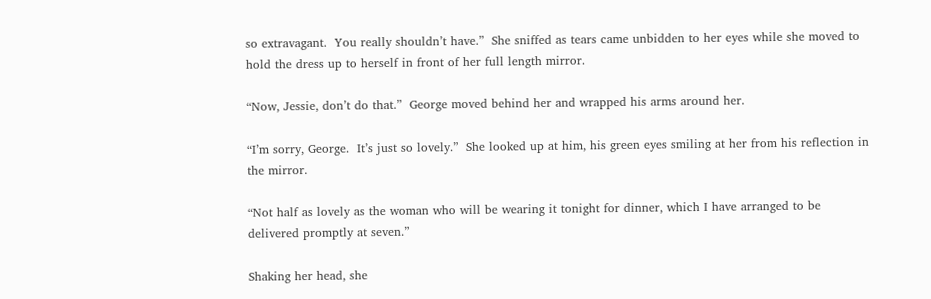so extravagant.  You really shouldn’t have.”  She sniffed as tears came unbidden to her eyes while she moved to hold the dress up to herself in front of her full length mirror.

“Now, Jessie, don’t do that.”  George moved behind her and wrapped his arms around her.

“I’m sorry, George.  It’s just so lovely.”  She looked up at him, his green eyes smiling at her from his reflection in the mirror.

“Not half as lovely as the woman who will be wearing it tonight for dinner, which I have arranged to be delivered promptly at seven.”

Shaking her head, she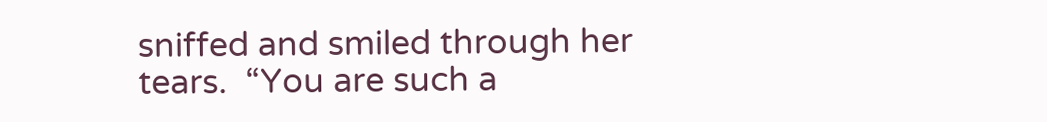sniffed and smiled through her tears.  “You are such a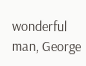wonderful man, George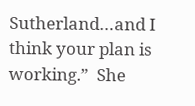Sutherland…and I think your plan is working.”  She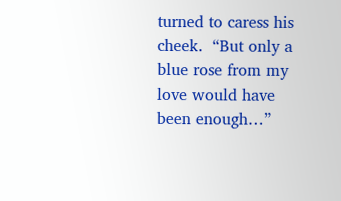turned to caress his cheek.  “But only a blue rose from my love would have been enough…”